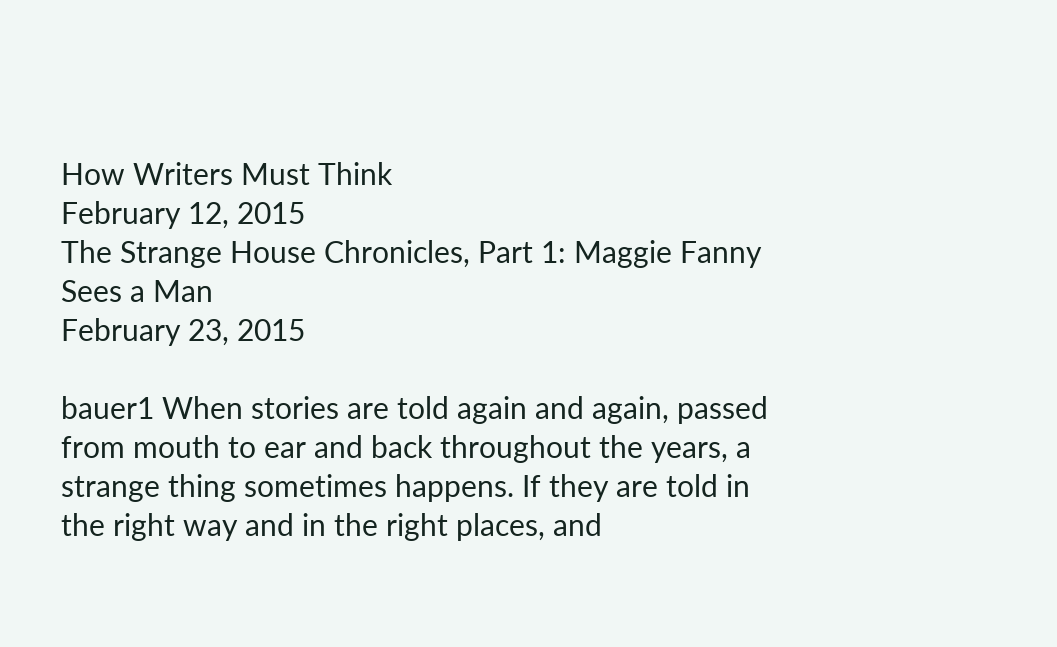How Writers Must Think
February 12, 2015
The Strange House Chronicles, Part 1: Maggie Fanny Sees a Man
February 23, 2015

bauer1 When stories are told again and again, passed from mouth to ear and back throughout the years, a strange thing sometimes happens. If they are told in the right way and in the right places, and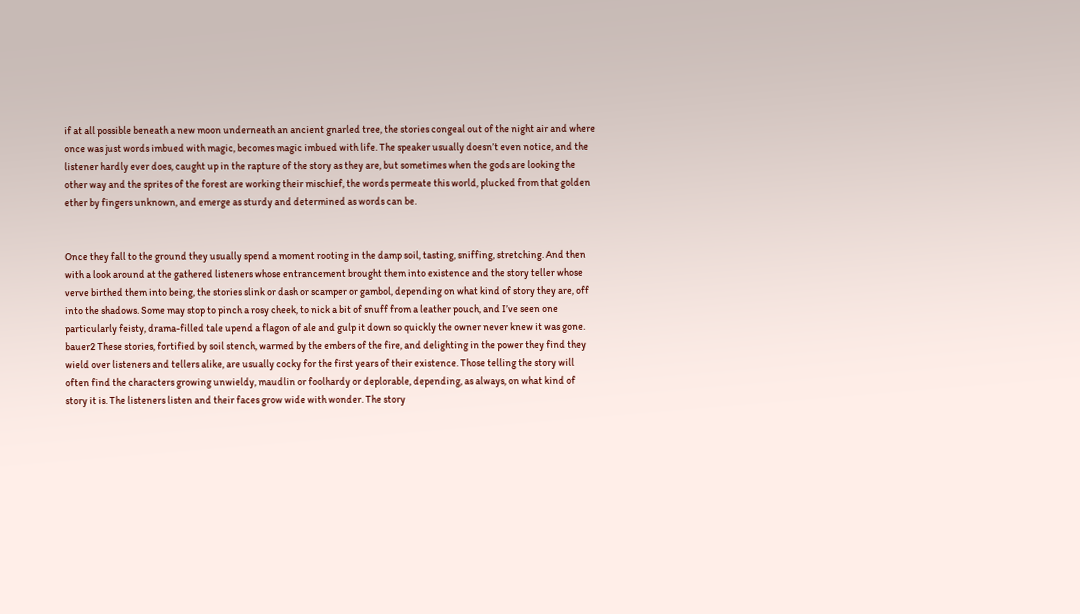if at all possible beneath a new moon underneath an ancient gnarled tree, the stories congeal out of the night air and where once was just words imbued with magic, becomes magic imbued with life. The speaker usually doesn’t even notice, and the listener hardly ever does, caught up in the rapture of the story as they are, but sometimes when the gods are looking the other way and the sprites of the forest are working their mischief, the words permeate this world, plucked from that golden ether by fingers unknown, and emerge as sturdy and determined as words can be.


Once they fall to the ground they usually spend a moment rooting in the damp soil, tasting, sniffing, stretching. And then with a look around at the gathered listeners whose entrancement brought them into existence and the story teller whose verve birthed them into being, the stories slink or dash or scamper or gambol, depending on what kind of story they are, off into the shadows. Some may stop to pinch a rosy cheek, to nick a bit of snuff from a leather pouch, and I’ve seen one particularly feisty, drama-filled tale upend a flagon of ale and gulp it down so quickly the owner never knew it was gone. bauer2 These stories, fortified by soil stench, warmed by the embers of the fire, and delighting in the power they find they wield over listeners and tellers alike, are usually cocky for the first years of their existence. Those telling the story will often find the characters growing unwieldy, maudlin or foolhardy or deplorable, depending, as always, on what kind of story it is. The listeners listen and their faces grow wide with wonder. The story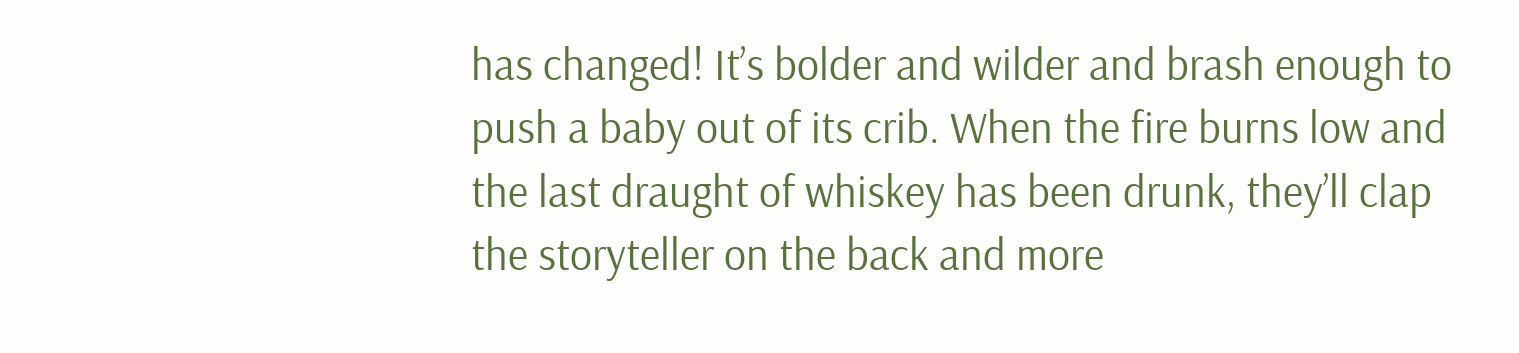has changed! It’s bolder and wilder and brash enough to push a baby out of its crib. When the fire burns low and the last draught of whiskey has been drunk, they’ll clap the storyteller on the back and more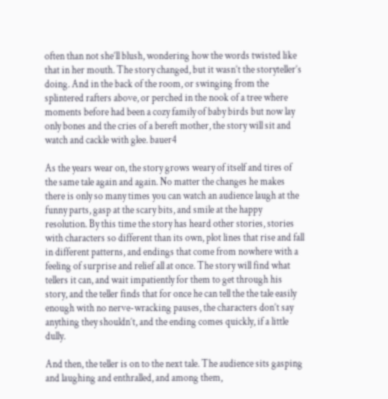often than not she’ll blush, wondering how the words twisted like that in her mouth. The story changed, but it wasn’t the storyteller’s doing. And in the back of the room, or swinging from the splintered rafters above, or perched in the nook of a tree where moments before had been a cozy family of baby birds but now lay only bones and the cries of a bereft mother, the story will sit and watch and cackle with glee. bauer4

As the years wear on, the story grows weary of itself and tires of the same tale again and again. No matter the changes he makes there is only so many times you can watch an audience laugh at the funny parts, gasp at the scary bits, and smile at the happy resolution. By this time the story has heard other stories, stories with characters so different than its own, plot lines that rise and fall in different patterns, and endings that come from nowhere with a feeling of surprise and relief all at once. The story will find what tellers it can, and wait impatiently for them to get through his story, and the teller finds that for once he can tell the the tale easily enough with no nerve-wracking pauses, the characters don’t say anything they shouldn’t, and the ending comes quickly, if a little dully.

And then, the teller is on to the next tale. The audience sits gasping and laughing and enthralled, and among them,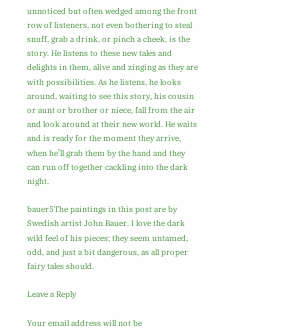unnoticed but often wedged among the front row of listeners, not even bothering to steal snuff, grab a drink, or pinch a cheek, is the story. He listens to these new tales and delights in them, alive and zinging as they are with possibilities. As he listens, he looks around, waiting to see this story, his cousin or aunt or brother or niece, fall from the air and look around at their new world. He waits and is ready for the moment they arrive, when he’ll grab them by the hand and they can run off together cackling into the dark night.

bauer5The paintings in this post are by Swedish artist John Bauer. I love the dark wild feel of his pieces; they seem untamed, odd, and just a bit dangerous, as all proper fairy tales should.

Leave a Reply

Your email address will not be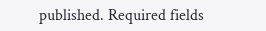published. Required fields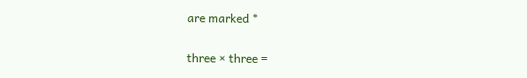are marked *

three × three =